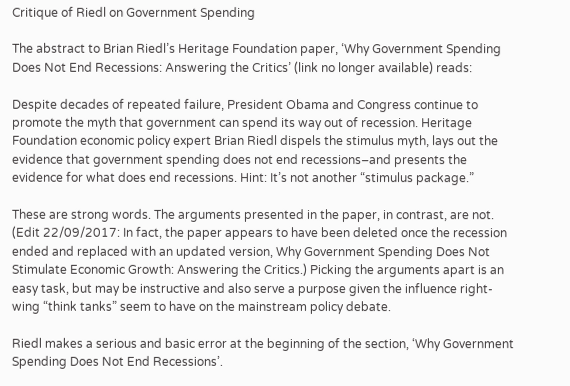Critique of Riedl on Government Spending

The abstract to Brian Riedl’s Heritage Foundation paper, ‘Why Government Spending Does Not End Recessions: Answering the Critics’ (link no longer available) reads:

Despite decades of repeated failure, President Obama and Congress continue to promote the myth that government can spend its way out of recession. Heritage Foundation economic policy expert Brian Riedl dispels the stimulus myth, lays out the evidence that government spending does not end recessions–and presents the evidence for what does end recessions. Hint: It’s not another “stimulus package.”

These are strong words. The arguments presented in the paper, in contrast, are not. (Edit 22/09/2017: In fact, the paper appears to have been deleted once the recession ended and replaced with an updated version, Why Government Spending Does Not Stimulate Economic Growth: Answering the Critics.) Picking the arguments apart is an easy task, but may be instructive and also serve a purpose given the influence right-wing “think tanks” seem to have on the mainstream policy debate.

Riedl makes a serious and basic error at the beginning of the section, ‘Why Government Spending Does Not End Recessions’.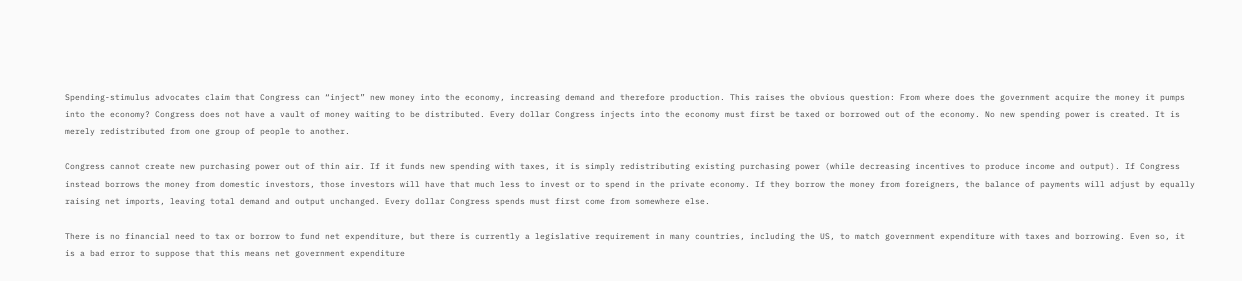Spending-stimulus advocates claim that Congress can “inject” new money into the economy, increasing demand and therefore production. This raises the obvious question: From where does the government acquire the money it pumps into the economy? Congress does not have a vault of money waiting to be distributed. Every dollar Congress injects into the economy must first be taxed or borrowed out of the economy. No new spending power is created. It is merely redistributed from one group of people to another.

Congress cannot create new purchasing power out of thin air. If it funds new spending with taxes, it is simply redistributing existing purchasing power (while decreasing incentives to produce income and output). If Congress instead borrows the money from domestic investors, those investors will have that much less to invest or to spend in the private economy. If they borrow the money from foreigners, the balance of payments will adjust by equally raising net imports, leaving total demand and output unchanged. Every dollar Congress spends must first come from somewhere else.

There is no financial need to tax or borrow to fund net expenditure, but there is currently a legislative requirement in many countries, including the US, to match government expenditure with taxes and borrowing. Even so, it is a bad error to suppose that this means net government expenditure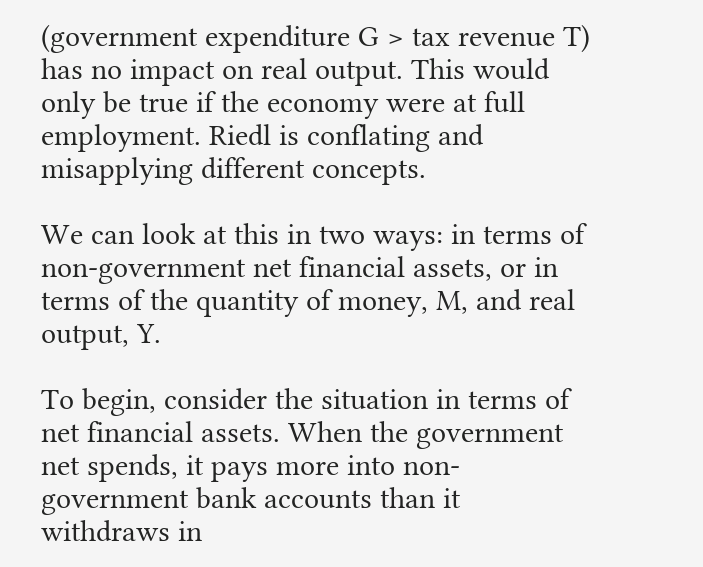(government expenditure G > tax revenue T) has no impact on real output. This would only be true if the economy were at full employment. Riedl is conflating and misapplying different concepts.

We can look at this in two ways: in terms of non-government net financial assets, or in terms of the quantity of money, M, and real output, Y.

To begin, consider the situation in terms of net financial assets. When the government net spends, it pays more into non-government bank accounts than it withdraws in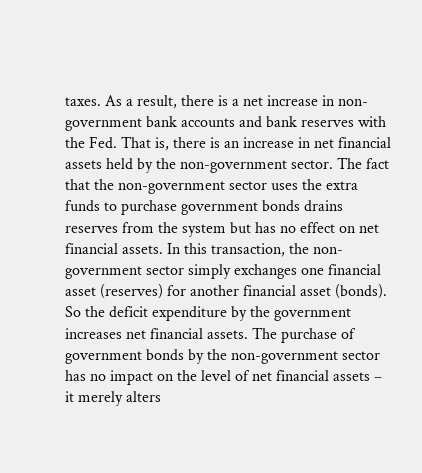taxes. As a result, there is a net increase in non-government bank accounts and bank reserves with the Fed. That is, there is an increase in net financial assets held by the non-government sector. The fact that the non-government sector uses the extra funds to purchase government bonds drains reserves from the system but has no effect on net financial assets. In this transaction, the non-government sector simply exchanges one financial asset (reserves) for another financial asset (bonds). So the deficit expenditure by the government increases net financial assets. The purchase of government bonds by the non-government sector has no impact on the level of net financial assets – it merely alters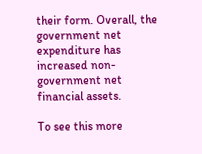their form. Overall, the government net expenditure has increased non-government net financial assets.

To see this more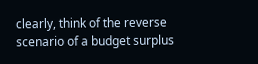clearly, think of the reverse scenario of a budget surplus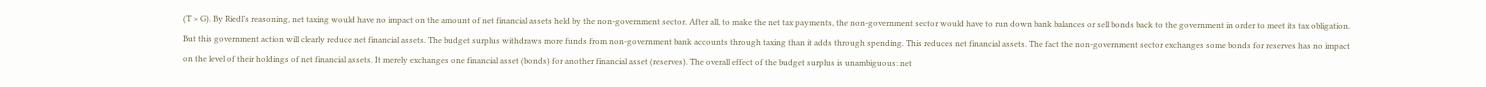(T > G). By Riedl’s reasoning, net taxing would have no impact on the amount of net financial assets held by the non-government sector. After all, to make the net tax payments, the non-government sector would have to run down bank balances or sell bonds back to the government in order to meet its tax obligation. But this government action will clearly reduce net financial assets. The budget surplus withdraws more funds from non-government bank accounts through taxing than it adds through spending. This reduces net financial assets. The fact the non-government sector exchanges some bonds for reserves has no impact on the level of their holdings of net financial assets. It merely exchanges one financial asset (bonds) for another financial asset (reserves). The overall effect of the budget surplus is unambiguous: net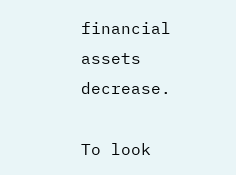financial assets decrease.

To look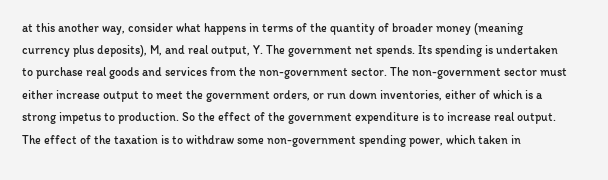at this another way, consider what happens in terms of the quantity of broader money (meaning currency plus deposits), M, and real output, Y. The government net spends. Its spending is undertaken to purchase real goods and services from the non-government sector. The non-government sector must either increase output to meet the government orders, or run down inventories, either of which is a strong impetus to production. So the effect of the government expenditure is to increase real output. The effect of the taxation is to withdraw some non-government spending power, which taken in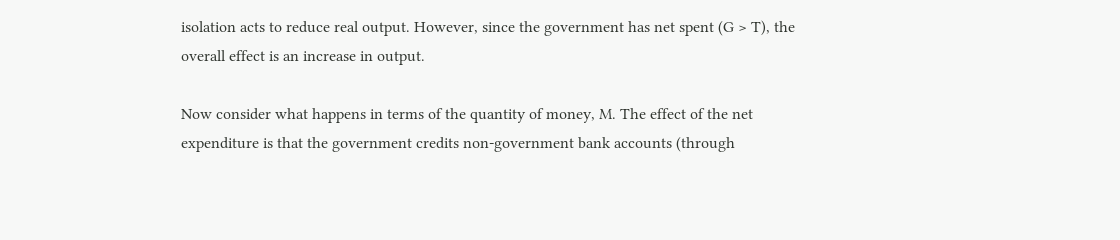isolation acts to reduce real output. However, since the government has net spent (G > T), the overall effect is an increase in output.

Now consider what happens in terms of the quantity of money, M. The effect of the net expenditure is that the government credits non-government bank accounts (through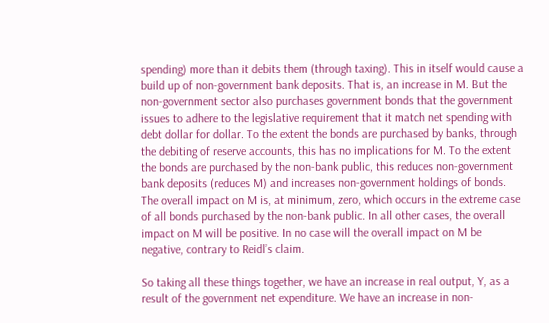spending) more than it debits them (through taxing). This in itself would cause a build up of non-government bank deposits. That is, an increase in M. But the non-government sector also purchases government bonds that the government issues to adhere to the legislative requirement that it match net spending with debt dollar for dollar. To the extent the bonds are purchased by banks, through the debiting of reserve accounts, this has no implications for M. To the extent the bonds are purchased by the non-bank public, this reduces non-government bank deposits (reduces M) and increases non-government holdings of bonds. The overall impact on M is, at minimum, zero, which occurs in the extreme case of all bonds purchased by the non-bank public. In all other cases, the overall impact on M will be positive. In no case will the overall impact on M be negative, contrary to Reidl’s claim.

So taking all these things together, we have an increase in real output, Y, as a result of the government net expenditure. We have an increase in non-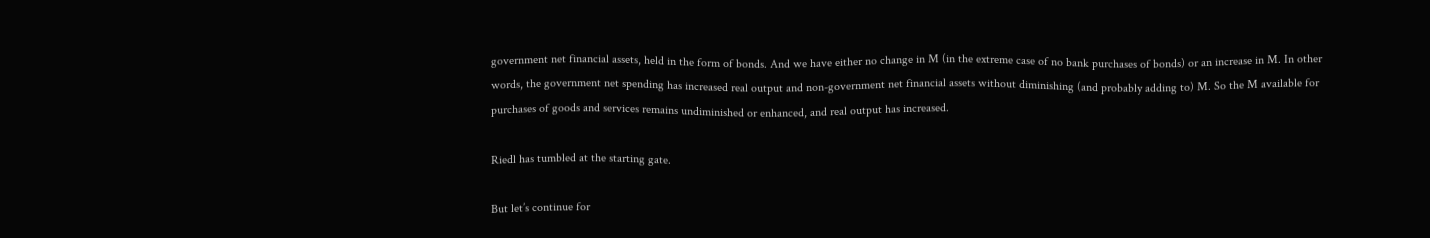government net financial assets, held in the form of bonds. And we have either no change in M (in the extreme case of no bank purchases of bonds) or an increase in M. In other words, the government net spending has increased real output and non-government net financial assets without diminishing (and probably adding to) M. So the M available for purchases of goods and services remains undiminished or enhanced, and real output has increased.

Riedl has tumbled at the starting gate.

But let’s continue for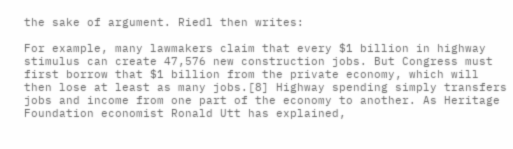the sake of argument. Riedl then writes:

For example, many lawmakers claim that every $1 billion in highway stimulus can create 47,576 new construction jobs. But Congress must first borrow that $1 billion from the private economy, which will then lose at least as many jobs.[8] Highway spending simply transfers jobs and income from one part of the economy to another. As Heritage Foundation economist Ronald Utt has explained,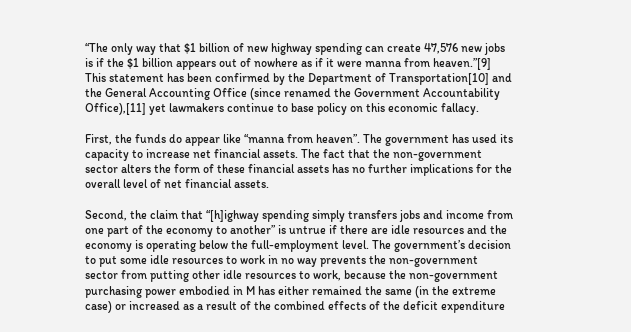“The only way that $1 billion of new highway spending can create 47,576 new jobs is if the $1 billion appears out of nowhere as if it were manna from heaven.”[9] This statement has been confirmed by the Department of Transportation[10] and the General Accounting Office (since renamed the Government Accountability Office),[11] yet lawmakers continue to base policy on this economic fallacy.

First, the funds do appear like “manna from heaven”. The government has used its capacity to increase net financial assets. The fact that the non-government sector alters the form of these financial assets has no further implications for the overall level of net financial assets.

Second, the claim that “[h]ighway spending simply transfers jobs and income from one part of the economy to another” is untrue if there are idle resources and the economy is operating below the full-employment level. The government’s decision to put some idle resources to work in no way prevents the non-government sector from putting other idle resources to work, because the non-government purchasing power embodied in M has either remained the same (in the extreme case) or increased as a result of the combined effects of the deficit expenditure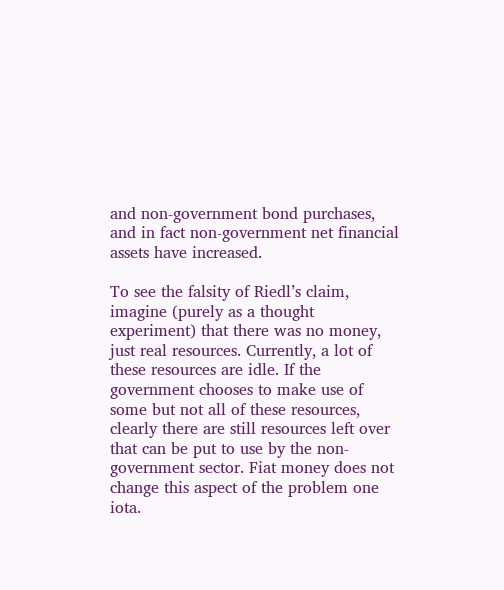and non-government bond purchases, and in fact non-government net financial assets have increased.

To see the falsity of Riedl’s claim, imagine (purely as a thought experiment) that there was no money, just real resources. Currently, a lot of these resources are idle. If the government chooses to make use of some but not all of these resources, clearly there are still resources left over that can be put to use by the non-government sector. Fiat money does not change this aspect of the problem one iota.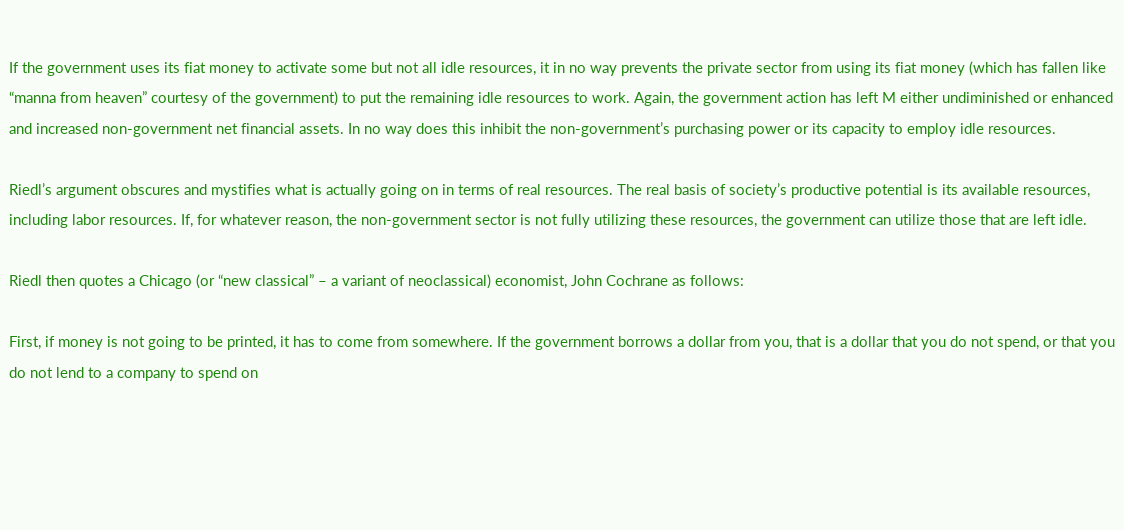If the government uses its fiat money to activate some but not all idle resources, it in no way prevents the private sector from using its fiat money (which has fallen like “manna from heaven” courtesy of the government) to put the remaining idle resources to work. Again, the government action has left M either undiminished or enhanced and increased non-government net financial assets. In no way does this inhibit the non-government’s purchasing power or its capacity to employ idle resources.

Riedl’s argument obscures and mystifies what is actually going on in terms of real resources. The real basis of society’s productive potential is its available resources, including labor resources. If, for whatever reason, the non-government sector is not fully utilizing these resources, the government can utilize those that are left idle.

Riedl then quotes a Chicago (or “new classical” – a variant of neoclassical) economist, John Cochrane as follows:

First, if money is not going to be printed, it has to come from somewhere. If the government borrows a dollar from you, that is a dollar that you do not spend, or that you do not lend to a company to spend on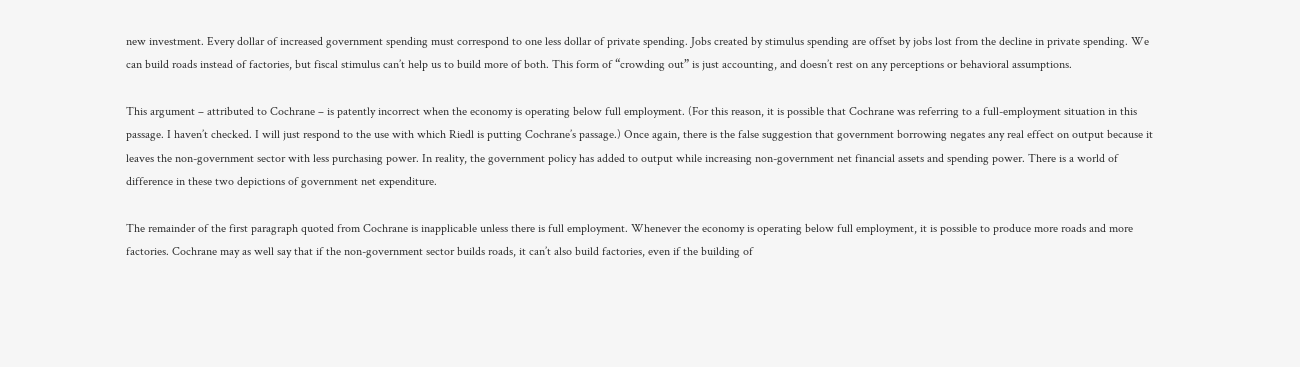new investment. Every dollar of increased government spending must correspond to one less dollar of private spending. Jobs created by stimulus spending are offset by jobs lost from the decline in private spending. We can build roads instead of factories, but fiscal stimulus can’t help us to build more of both. This form of “crowding out” is just accounting, and doesn’t rest on any perceptions or behavioral assumptions.

This argument – attributed to Cochrane – is patently incorrect when the economy is operating below full employment. (For this reason, it is possible that Cochrane was referring to a full-employment situation in this passage. I haven’t checked. I will just respond to the use with which Riedl is putting Cochrane’s passage.) Once again, there is the false suggestion that government borrowing negates any real effect on output because it leaves the non-government sector with less purchasing power. In reality, the government policy has added to output while increasing non-government net financial assets and spending power. There is a world of difference in these two depictions of government net expenditure.

The remainder of the first paragraph quoted from Cochrane is inapplicable unless there is full employment. Whenever the economy is operating below full employment, it is possible to produce more roads and more factories. Cochrane may as well say that if the non-government sector builds roads, it can’t also build factories, even if the building of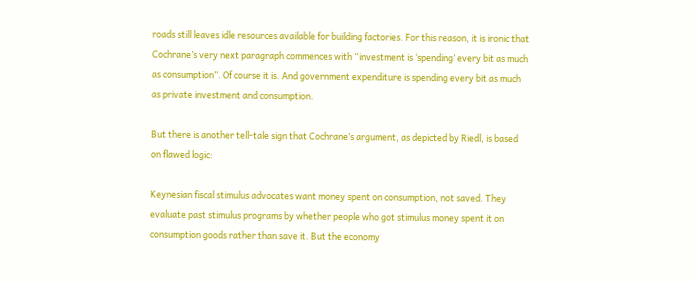roads still leaves idle resources available for building factories. For this reason, it is ironic that Cochrane’s very next paragraph commences with “investment is ‘spending’ every bit as much as consumption”. Of course it is. And government expenditure is spending every bit as much as private investment and consumption.

But there is another tell-tale sign that Cochrane’s argument, as depicted by Riedl, is based on flawed logic:

Keynesian fiscal stimulus advocates want money spent on consumption, not saved. They evaluate past stimulus programs by whether people who got stimulus money spent it on consumption goods rather than save it. But the economy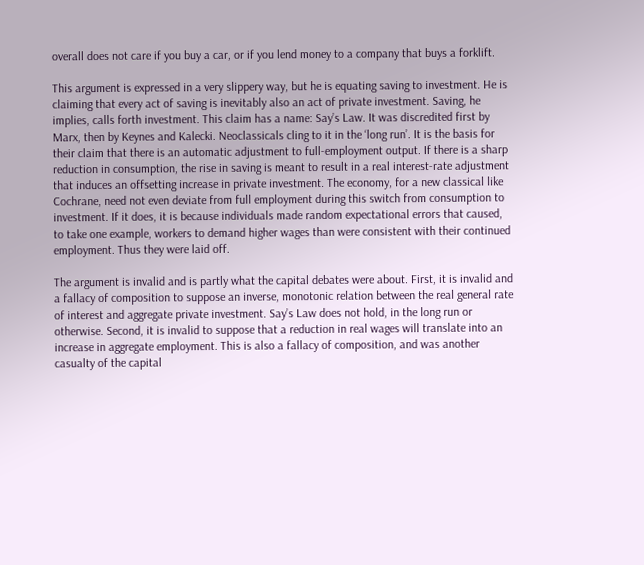overall does not care if you buy a car, or if you lend money to a company that buys a forklift.

This argument is expressed in a very slippery way, but he is equating saving to investment. He is claiming that every act of saving is inevitably also an act of private investment. Saving, he implies, calls forth investment. This claim has a name: Say’s Law. It was discredited first by Marx, then by Keynes and Kalecki. Neoclassicals cling to it in the ‘long run’. It is the basis for their claim that there is an automatic adjustment to full-employment output. If there is a sharp reduction in consumption, the rise in saving is meant to result in a real interest-rate adjustment that induces an offsetting increase in private investment. The economy, for a new classical like Cochrane, need not even deviate from full employment during this switch from consumption to investment. If it does, it is because individuals made random expectational errors that caused, to take one example, workers to demand higher wages than were consistent with their continued employment. Thus they were laid off.

The argument is invalid and is partly what the capital debates were about. First, it is invalid and a fallacy of composition to suppose an inverse, monotonic relation between the real general rate of interest and aggregate private investment. Say’s Law does not hold, in the long run or otherwise. Second, it is invalid to suppose that a reduction in real wages will translate into an increase in aggregate employment. This is also a fallacy of composition, and was another casualty of the capital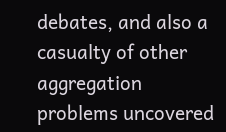debates, and also a casualty of other aggregation problems uncovered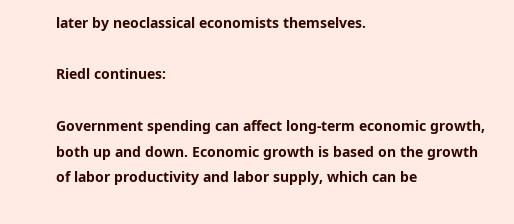later by neoclassical economists themselves.

Riedl continues:

Government spending can affect long-term economic growth, both up and down. Economic growth is based on the growth of labor productivity and labor supply, which can be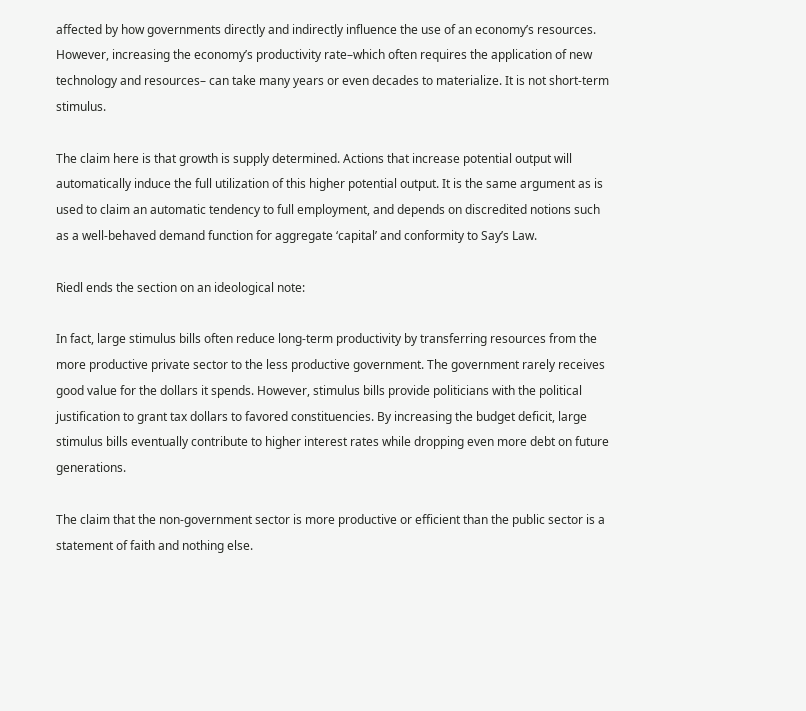affected by how governments directly and indirectly influence the use of an economy’s resources. However, increasing the economy’s productivity rate–which often requires the application of new technology and resources– can take many years or even decades to materialize. It is not short-term stimulus.

The claim here is that growth is supply determined. Actions that increase potential output will automatically induce the full utilization of this higher potential output. It is the same argument as is used to claim an automatic tendency to full employment, and depends on discredited notions such as a well-behaved demand function for aggregate ‘capital’ and conformity to Say’s Law.

Riedl ends the section on an ideological note:

In fact, large stimulus bills often reduce long-term productivity by transferring resources from the more productive private sector to the less productive government. The government rarely receives good value for the dollars it spends. However, stimulus bills provide politicians with the political justification to grant tax dollars to favored constituencies. By increasing the budget deficit, large stimulus bills eventually contribute to higher interest rates while dropping even more debt on future generations.

The claim that the non-government sector is more productive or efficient than the public sector is a statement of faith and nothing else.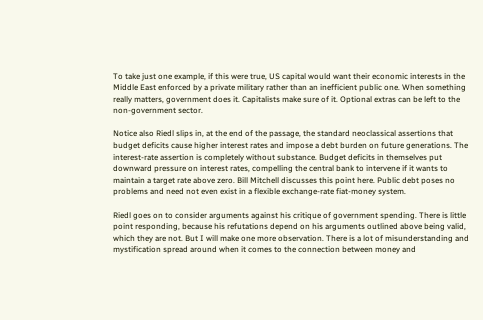To take just one example, if this were true, US capital would want their economic interests in the Middle East enforced by a private military rather than an inefficient public one. When something really matters, government does it. Capitalists make sure of it. Optional extras can be left to the non-government sector.

Notice also Riedl slips in, at the end of the passage, the standard neoclassical assertions that budget deficits cause higher interest rates and impose a debt burden on future generations. The interest-rate assertion is completely without substance. Budget deficits in themselves put downward pressure on interest rates, compelling the central bank to intervene if it wants to maintain a target rate above zero. Bill Mitchell discusses this point here. Public debt poses no problems and need not even exist in a flexible exchange-rate fiat-money system.

Riedl goes on to consider arguments against his critique of government spending. There is little point responding, because his refutations depend on his arguments outlined above being valid, which they are not. But I will make one more observation. There is a lot of misunderstanding and mystification spread around when it comes to the connection between money and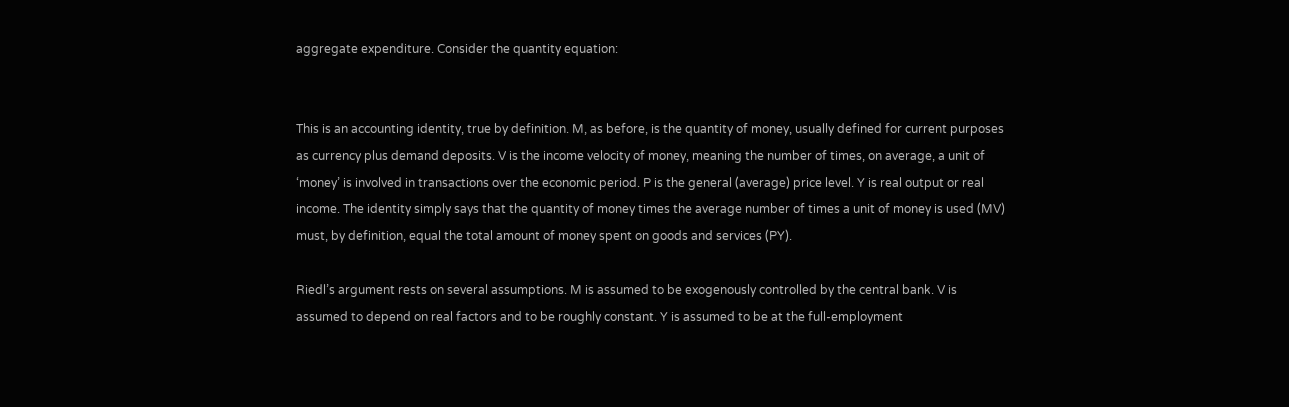aggregate expenditure. Consider the quantity equation:


This is an accounting identity, true by definition. M, as before, is the quantity of money, usually defined for current purposes as currency plus demand deposits. V is the income velocity of money, meaning the number of times, on average, a unit of ‘money’ is involved in transactions over the economic period. P is the general (average) price level. Y is real output or real income. The identity simply says that the quantity of money times the average number of times a unit of money is used (MV) must, by definition, equal the total amount of money spent on goods and services (PY).

Riedl’s argument rests on several assumptions. M is assumed to be exogenously controlled by the central bank. V is assumed to depend on real factors and to be roughly constant. Y is assumed to be at the full-employment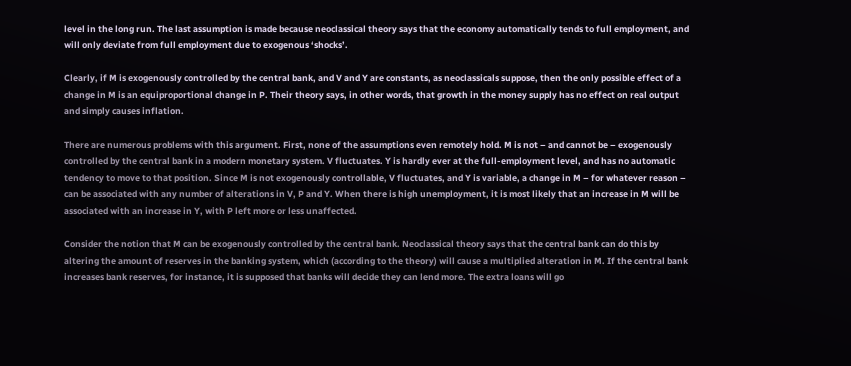level in the long run. The last assumption is made because neoclassical theory says that the economy automatically tends to full employment, and will only deviate from full employment due to exogenous ‘shocks’.

Clearly, if M is exogenously controlled by the central bank, and V and Y are constants, as neoclassicals suppose, then the only possible effect of a change in M is an equiproportional change in P. Their theory says, in other words, that growth in the money supply has no effect on real output and simply causes inflation.

There are numerous problems with this argument. First, none of the assumptions even remotely hold. M is not – and cannot be – exogenously controlled by the central bank in a modern monetary system. V fluctuates. Y is hardly ever at the full-employment level, and has no automatic tendency to move to that position. Since M is not exogenously controllable, V fluctuates, and Y is variable, a change in M – for whatever reason – can be associated with any number of alterations in V, P and Y. When there is high unemployment, it is most likely that an increase in M will be associated with an increase in Y, with P left more or less unaffected.

Consider the notion that M can be exogenously controlled by the central bank. Neoclassical theory says that the central bank can do this by altering the amount of reserves in the banking system, which (according to the theory) will cause a multiplied alteration in M. If the central bank increases bank reserves, for instance, it is supposed that banks will decide they can lend more. The extra loans will go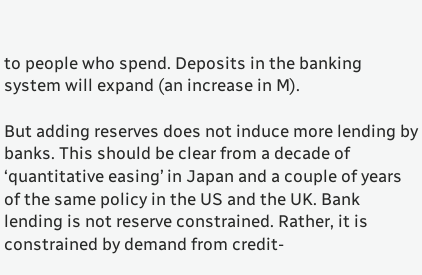to people who spend. Deposits in the banking system will expand (an increase in M).

But adding reserves does not induce more lending by banks. This should be clear from a decade of ‘quantitative easing’ in Japan and a couple of years of the same policy in the US and the UK. Bank lending is not reserve constrained. Rather, it is constrained by demand from credit-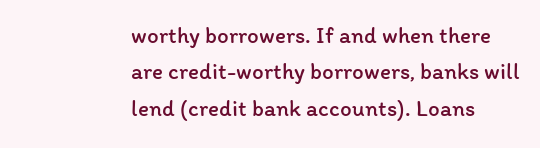worthy borrowers. If and when there are credit-worthy borrowers, banks will lend (credit bank accounts). Loans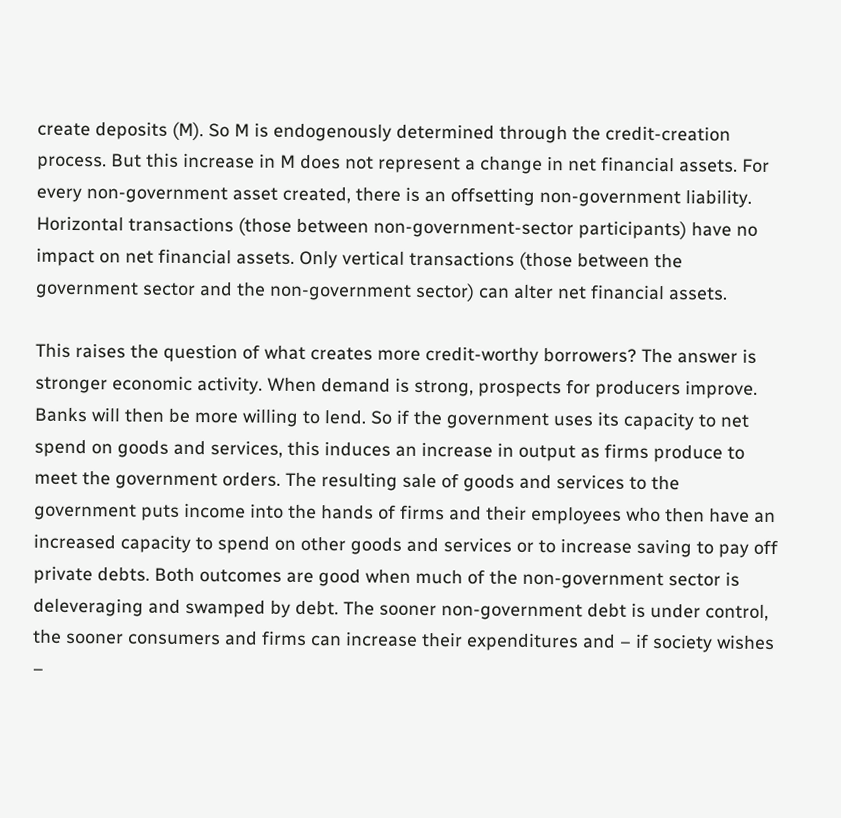create deposits (M). So M is endogenously determined through the credit-creation process. But this increase in M does not represent a change in net financial assets. For every non-government asset created, there is an offsetting non-government liability. Horizontal transactions (those between non-government-sector participants) have no impact on net financial assets. Only vertical transactions (those between the government sector and the non-government sector) can alter net financial assets.

This raises the question of what creates more credit-worthy borrowers? The answer is stronger economic activity. When demand is strong, prospects for producers improve. Banks will then be more willing to lend. So if the government uses its capacity to net spend on goods and services, this induces an increase in output as firms produce to meet the government orders. The resulting sale of goods and services to the government puts income into the hands of firms and their employees who then have an increased capacity to spend on other goods and services or to increase saving to pay off private debts. Both outcomes are good when much of the non-government sector is deleveraging and swamped by debt. The sooner non-government debt is under control, the sooner consumers and firms can increase their expenditures and – if society wishes –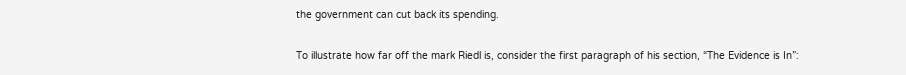the government can cut back its spending.

To illustrate how far off the mark Riedl is, consider the first paragraph of his section, “The Evidence is In”: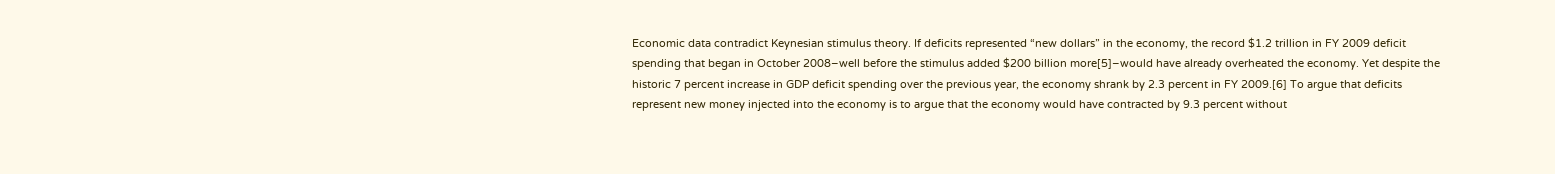Economic data contradict Keynesian stimulus theory. If deficits represented “new dollars” in the economy, the record $1.2 trillion in FY 2009 deficit spending that began in October 2008–well before the stimulus added $200 billion more[5]–would have already overheated the economy. Yet despite the historic 7 percent increase in GDP deficit spending over the previous year, the economy shrank by 2.3 percent in FY 2009.[6] To argue that deficits represent new money injected into the economy is to argue that the economy would have contracted by 9.3 percent without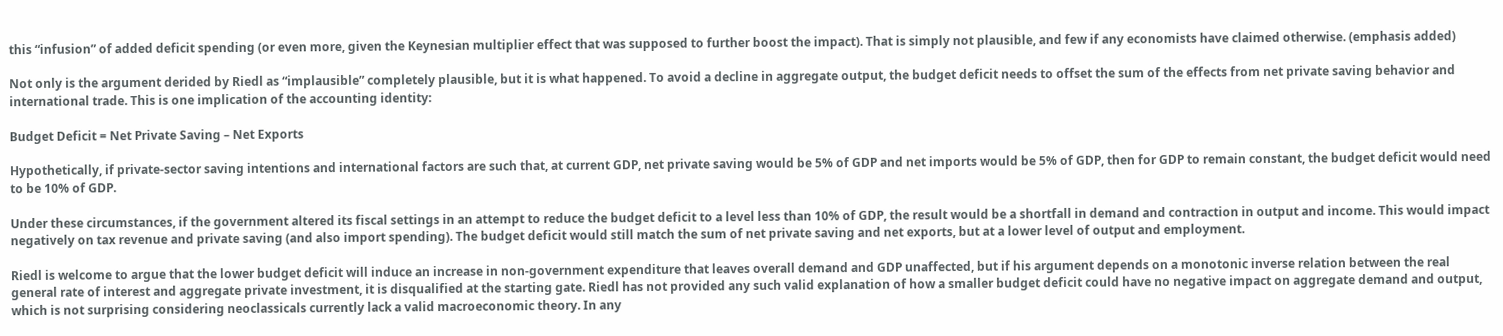this “infusion” of added deficit spending (or even more, given the Keynesian multiplier effect that was supposed to further boost the impact). That is simply not plausible, and few if any economists have claimed otherwise. (emphasis added)

Not only is the argument derided by Riedl as “implausible” completely plausible, but it is what happened. To avoid a decline in aggregate output, the budget deficit needs to offset the sum of the effects from net private saving behavior and international trade. This is one implication of the accounting identity:

Budget Deficit = Net Private Saving – Net Exports

Hypothetically, if private-sector saving intentions and international factors are such that, at current GDP, net private saving would be 5% of GDP and net imports would be 5% of GDP, then for GDP to remain constant, the budget deficit would need to be 10% of GDP.

Under these circumstances, if the government altered its fiscal settings in an attempt to reduce the budget deficit to a level less than 10% of GDP, the result would be a shortfall in demand and contraction in output and income. This would impact negatively on tax revenue and private saving (and also import spending). The budget deficit would still match the sum of net private saving and net exports, but at a lower level of output and employment.

Riedl is welcome to argue that the lower budget deficit will induce an increase in non-government expenditure that leaves overall demand and GDP unaffected, but if his argument depends on a monotonic inverse relation between the real general rate of interest and aggregate private investment, it is disqualified at the starting gate. Riedl has not provided any such valid explanation of how a smaller budget deficit could have no negative impact on aggregate demand and output, which is not surprising considering neoclassicals currently lack a valid macroeconomic theory. In any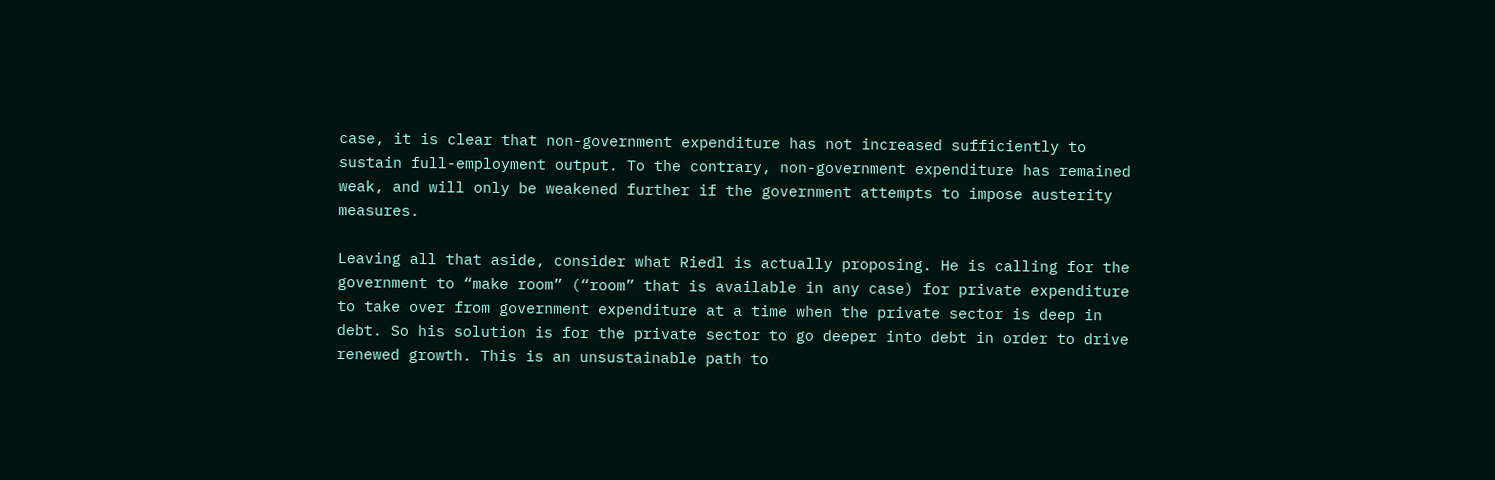case, it is clear that non-government expenditure has not increased sufficiently to sustain full-employment output. To the contrary, non-government expenditure has remained weak, and will only be weakened further if the government attempts to impose austerity measures.

Leaving all that aside, consider what Riedl is actually proposing. He is calling for the government to “make room” (“room” that is available in any case) for private expenditure to take over from government expenditure at a time when the private sector is deep in debt. So his solution is for the private sector to go deeper into debt in order to drive renewed growth. This is an unsustainable path to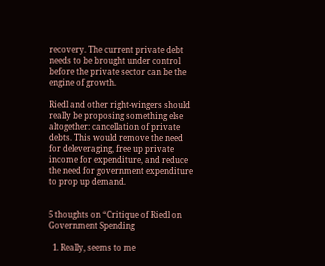recovery. The current private debt needs to be brought under control before the private sector can be the engine of growth.

Riedl and other right-wingers should really be proposing something else altogether: cancellation of private debts. This would remove the need for deleveraging, free up private income for expenditure, and reduce the need for government expenditure to prop up demand.


5 thoughts on “Critique of Riedl on Government Spending

  1. Really, seems to me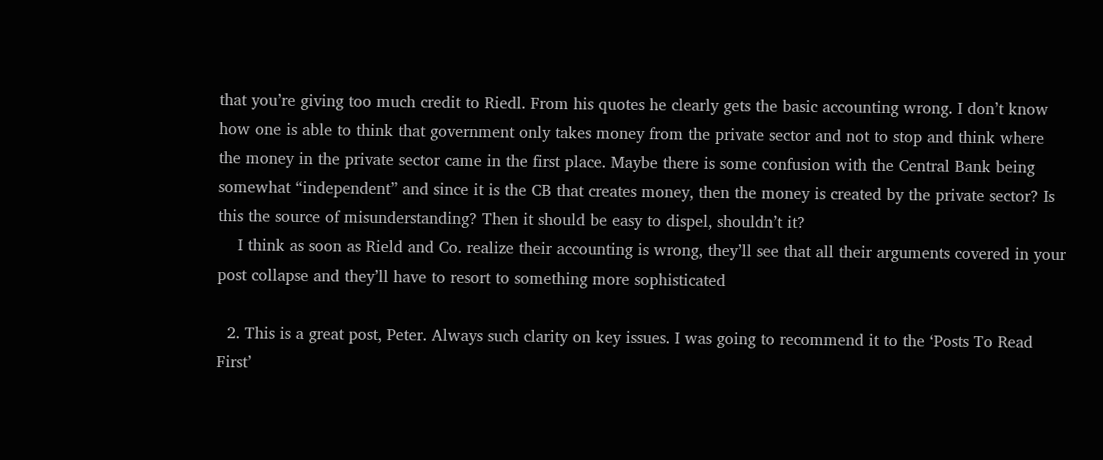that you’re giving too much credit to Riedl. From his quotes he clearly gets the basic accounting wrong. I don’t know how one is able to think that government only takes money from the private sector and not to stop and think where the money in the private sector came in the first place. Maybe there is some confusion with the Central Bank being somewhat “independent” and since it is the CB that creates money, then the money is created by the private sector? Is this the source of misunderstanding? Then it should be easy to dispel, shouldn’t it?
    I think as soon as Rield and Co. realize their accounting is wrong, they’ll see that all their arguments covered in your post collapse and they’ll have to resort to something more sophisticated

  2. This is a great post, Peter. Always such clarity on key issues. I was going to recommend it to the ‘Posts To Read First’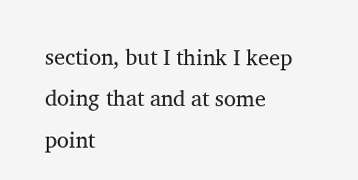section, but I think I keep doing that and at some point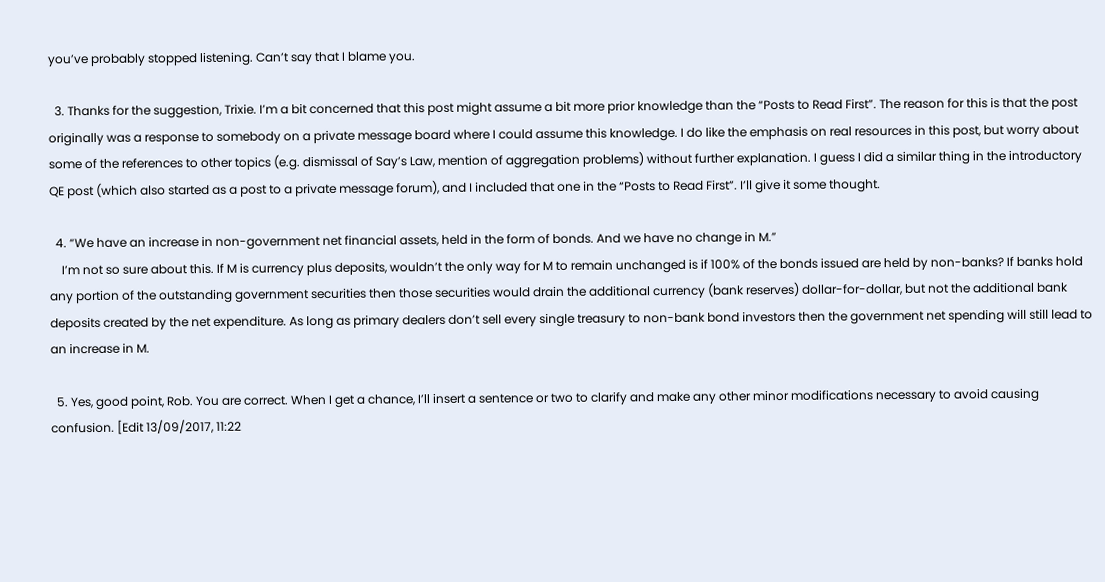you’ve probably stopped listening. Can’t say that I blame you.

  3. Thanks for the suggestion, Trixie. I’m a bit concerned that this post might assume a bit more prior knowledge than the “Posts to Read First”. The reason for this is that the post originally was a response to somebody on a private message board where I could assume this knowledge. I do like the emphasis on real resources in this post, but worry about some of the references to other topics (e.g. dismissal of Say’s Law, mention of aggregation problems) without further explanation. I guess I did a similar thing in the introductory QE post (which also started as a post to a private message forum), and I included that one in the “Posts to Read First”. I’ll give it some thought.

  4. “We have an increase in non-government net financial assets, held in the form of bonds. And we have no change in M.”
    I’m not so sure about this. If M is currency plus deposits, wouldn’t the only way for M to remain unchanged is if 100% of the bonds issued are held by non-banks? If banks hold any portion of the outstanding government securities then those securities would drain the additional currency (bank reserves) dollar-for-dollar, but not the additional bank deposits created by the net expenditure. As long as primary dealers don’t sell every single treasury to non-bank bond investors then the government net spending will still lead to an increase in M.

  5. Yes, good point, Rob. You are correct. When I get a chance, I’ll insert a sentence or two to clarify and make any other minor modifications necessary to avoid causing confusion. [Edit 13/09/2017, 11:22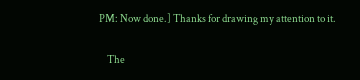PM: Now done.] Thanks for drawing my attention to it.

    The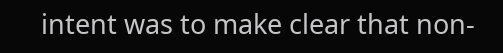intent was to make clear that non-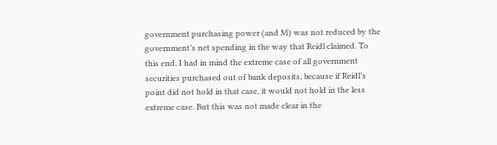government purchasing power (and M) was not reduced by the government’s net spending in the way that Reidl claimed. To this end, I had in mind the extreme case of all government securities purchased out of bank deposits, because if Reidl’s point did not hold in that case, it would not hold in the less extreme case. But this was not made clear in the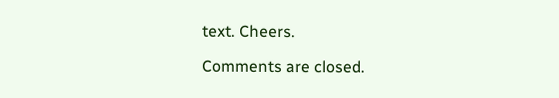text. Cheers.

Comments are closed.